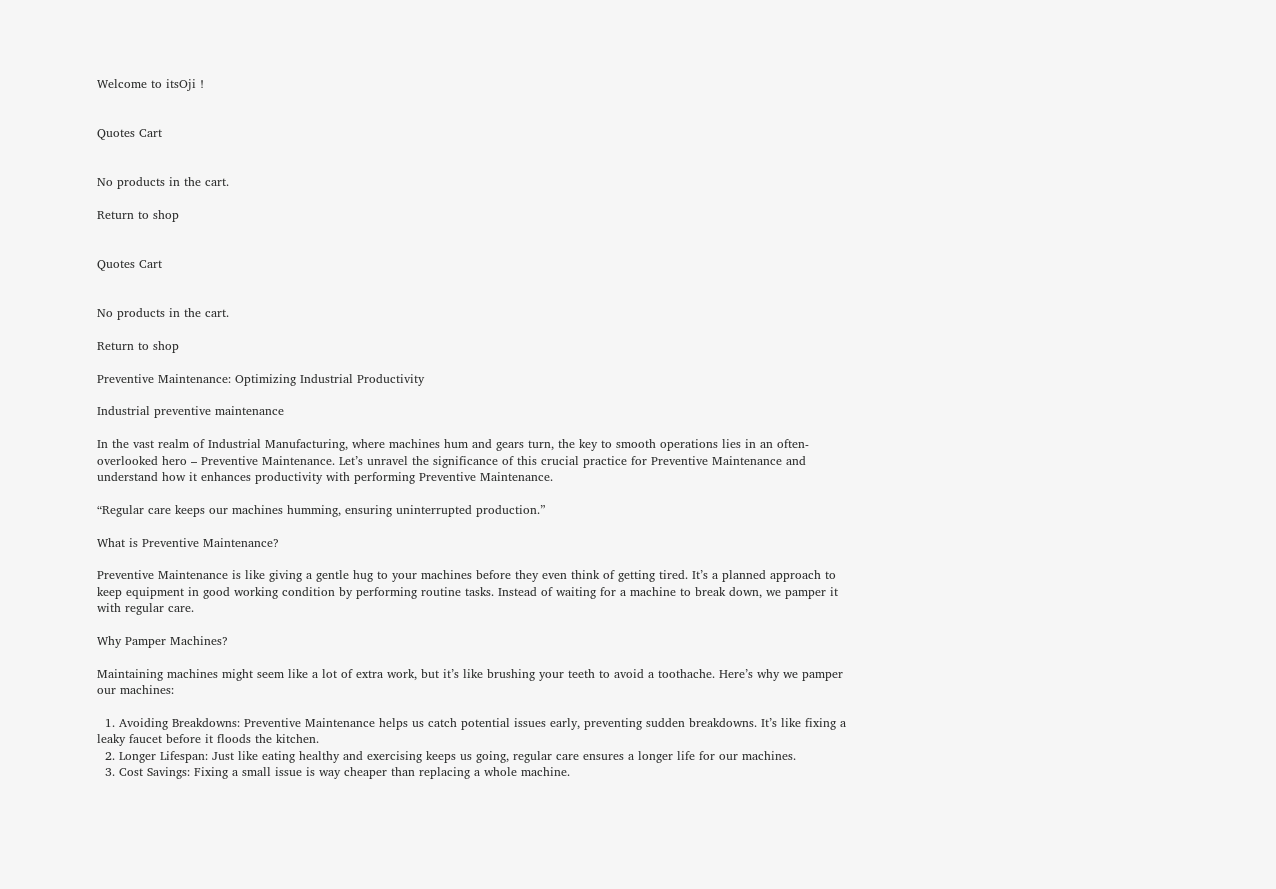Welcome to itsOji !


Quotes Cart


No products in the cart.

Return to shop


Quotes Cart


No products in the cart.

Return to shop

Preventive Maintenance: Optimizing Industrial Productivity

Industrial preventive maintenance

In the vast realm of Industrial Manufacturing, where machines hum and gears turn, the key to smooth operations lies in an often-overlooked hero – Preventive Maintenance. Let’s unravel the significance of this crucial practice for Preventive Maintenance and understand how it enhances productivity with performing Preventive Maintenance.

“Regular care keeps our machines humming, ensuring uninterrupted production.”

What is Preventive Maintenance?

Preventive Maintenance is like giving a gentle hug to your machines before they even think of getting tired. It’s a planned approach to keep equipment in good working condition by performing routine tasks. Instead of waiting for a machine to break down, we pamper it with regular care.

Why Pamper Machines?

Maintaining machines might seem like a lot of extra work, but it’s like brushing your teeth to avoid a toothache. Here’s why we pamper our machines:

  1. Avoiding Breakdowns: Preventive Maintenance helps us catch potential issues early, preventing sudden breakdowns. It’s like fixing a leaky faucet before it floods the kitchen.
  2. Longer Lifespan: Just like eating healthy and exercising keeps us going, regular care ensures a longer life for our machines.
  3. Cost Savings: Fixing a small issue is way cheaper than replacing a whole machine.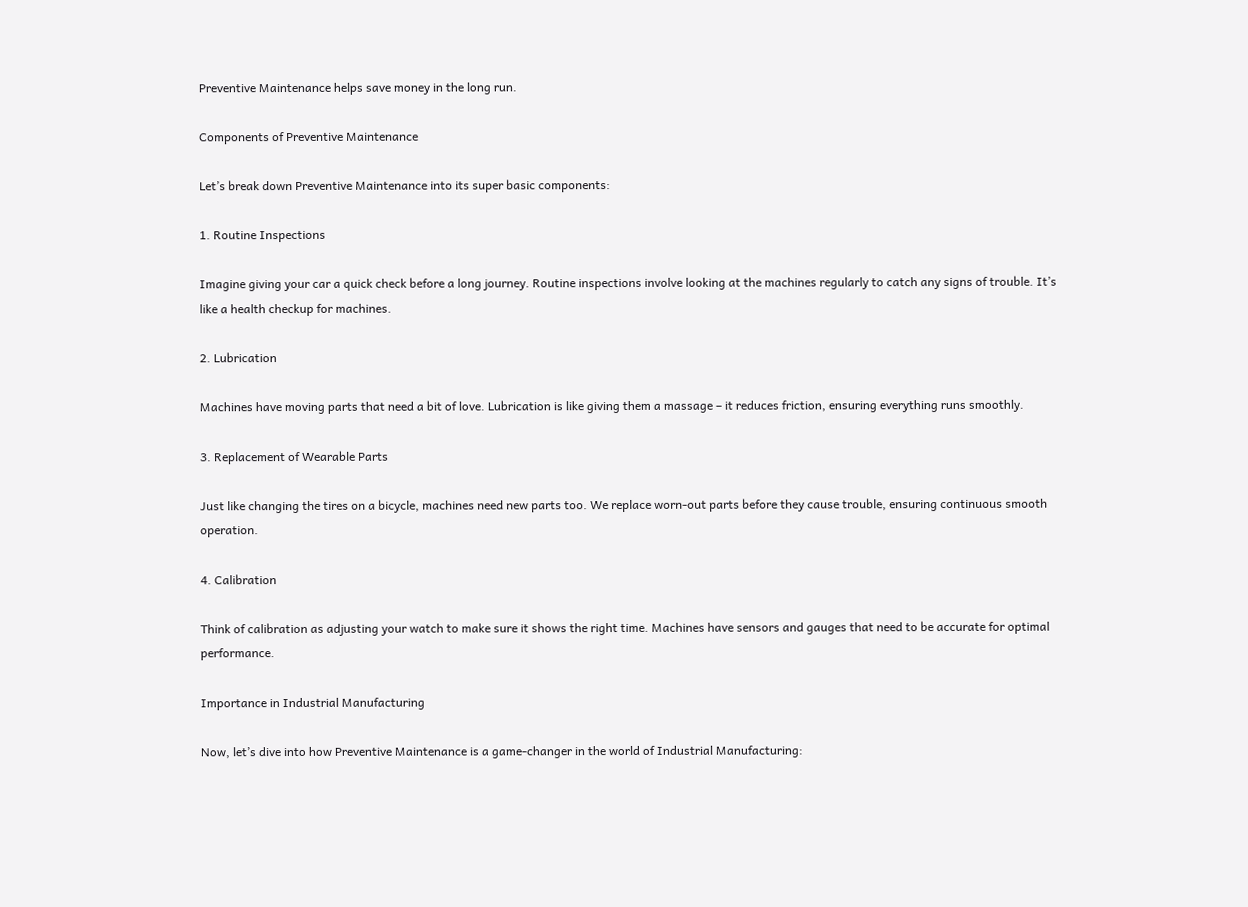Preventive Maintenance helps save money in the long run.

Components of Preventive Maintenance

Let’s break down Preventive Maintenance into its super basic components:

1. Routine Inspections

Imagine giving your car a quick check before a long journey. Routine inspections involve looking at the machines regularly to catch any signs of trouble. It’s like a health checkup for machines.

2. Lubrication

Machines have moving parts that need a bit of love. Lubrication is like giving them a massage – it reduces friction, ensuring everything runs smoothly.

3. Replacement of Wearable Parts

Just like changing the tires on a bicycle, machines need new parts too. We replace worn-out parts before they cause trouble, ensuring continuous smooth operation.

4. Calibration

Think of calibration as adjusting your watch to make sure it shows the right time. Machines have sensors and gauges that need to be accurate for optimal performance.

Importance in Industrial Manufacturing

Now, let’s dive into how Preventive Maintenance is a game-changer in the world of Industrial Manufacturing: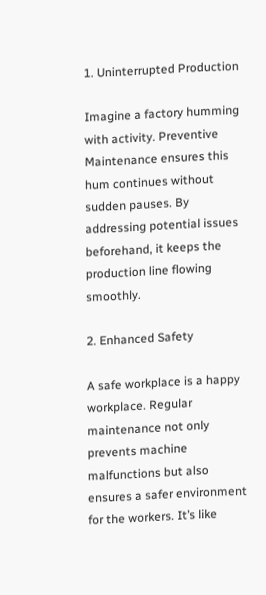1. Uninterrupted Production

Imagine a factory humming with activity. Preventive Maintenance ensures this hum continues without sudden pauses. By addressing potential issues beforehand, it keeps the production line flowing smoothly.

2. Enhanced Safety

A safe workplace is a happy workplace. Regular maintenance not only prevents machine malfunctions but also ensures a safer environment for the workers. It’s like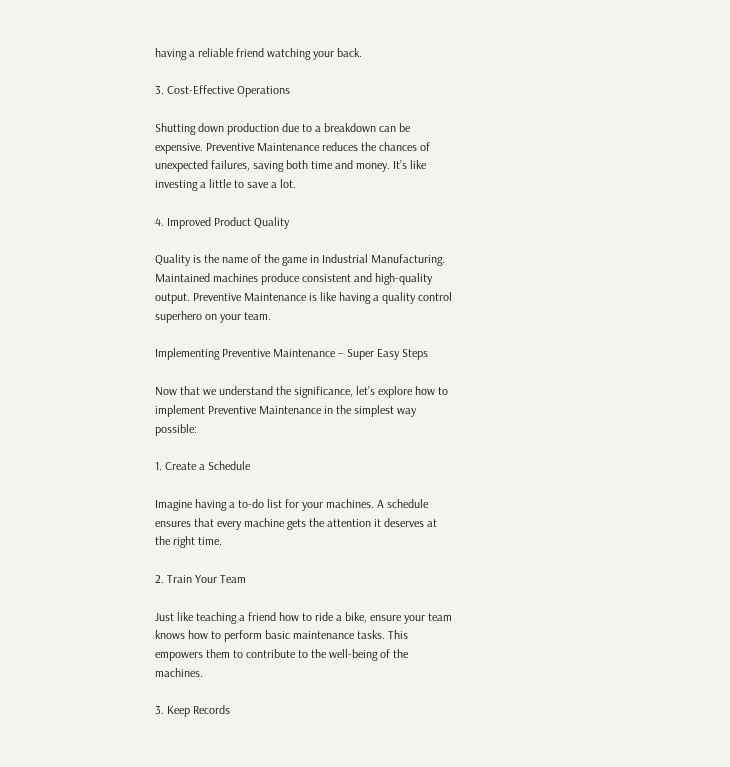having a reliable friend watching your back.

3. Cost-Effective Operations

Shutting down production due to a breakdown can be expensive. Preventive Maintenance reduces the chances of unexpected failures, saving both time and money. It’s like investing a little to save a lot.

4. Improved Product Quality

Quality is the name of the game in Industrial Manufacturing. Maintained machines produce consistent and high-quality output. Preventive Maintenance is like having a quality control superhero on your team.

Implementing Preventive Maintenance – Super Easy Steps

Now that we understand the significance, let’s explore how to implement Preventive Maintenance in the simplest way possible:

1. Create a Schedule

Imagine having a to-do list for your machines. A schedule ensures that every machine gets the attention it deserves at the right time.

2. Train Your Team

Just like teaching a friend how to ride a bike, ensure your team knows how to perform basic maintenance tasks. This empowers them to contribute to the well-being of the machines.

3. Keep Records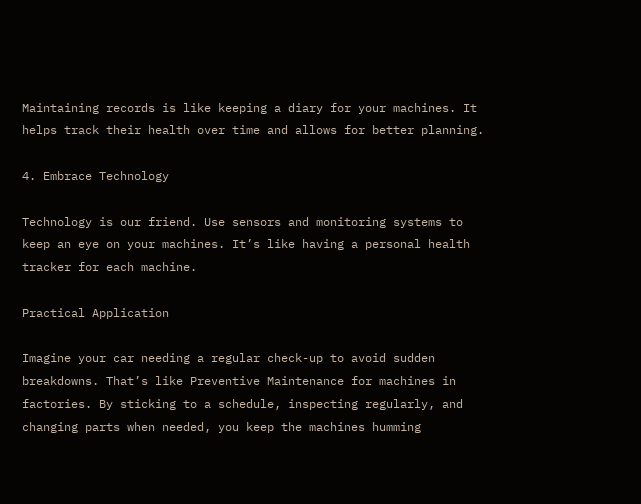Maintaining records is like keeping a diary for your machines. It helps track their health over time and allows for better planning.

4. Embrace Technology

Technology is our friend. Use sensors and monitoring systems to keep an eye on your machines. It’s like having a personal health tracker for each machine.

Practical Application

Imagine your car needing a regular check-up to avoid sudden breakdowns. That’s like Preventive Maintenance for machines in factories. By sticking to a schedule, inspecting regularly, and changing parts when needed, you keep the machines humming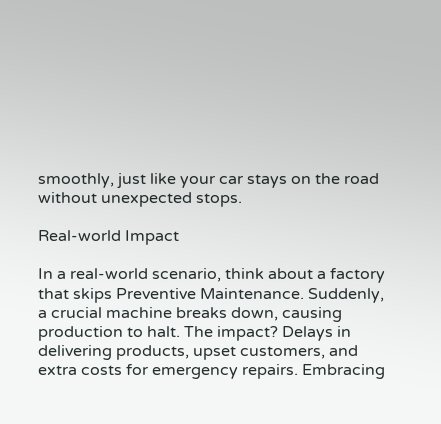smoothly, just like your car stays on the road without unexpected stops.

Real-world Impact

In a real-world scenario, think about a factory that skips Preventive Maintenance. Suddenly, a crucial machine breaks down, causing production to halt. The impact? Delays in delivering products, upset customers, and extra costs for emergency repairs. Embracing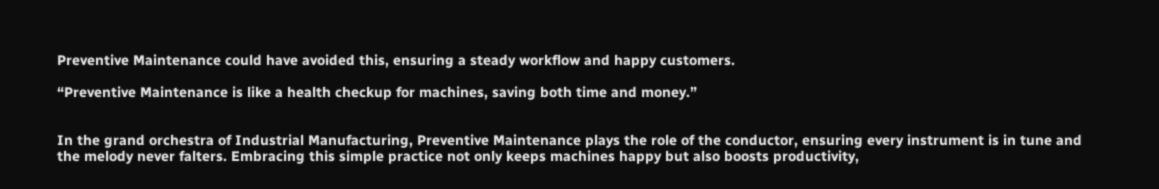Preventive Maintenance could have avoided this, ensuring a steady workflow and happy customers.

“Preventive Maintenance is like a health checkup for machines, saving both time and money.”


In the grand orchestra of Industrial Manufacturing, Preventive Maintenance plays the role of the conductor, ensuring every instrument is in tune and the melody never falters. Embracing this simple practice not only keeps machines happy but also boosts productivity,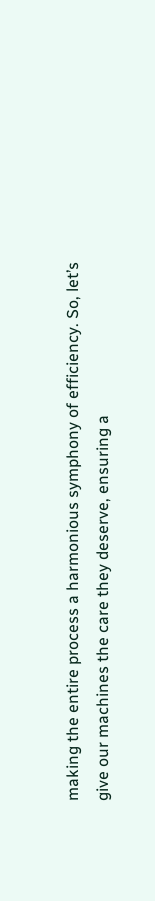making the entire process a harmonious symphony of efficiency. So, let’s give our machines the care they deserve, ensuring a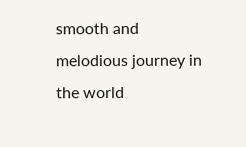smooth and melodious journey in the world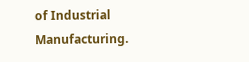of Industrial Manufacturing.